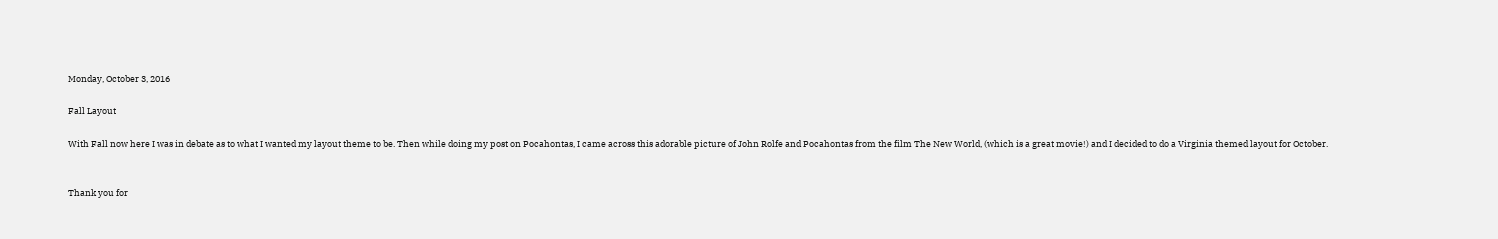Monday, October 3, 2016

Fall Layout

With Fall now here I was in debate as to what I wanted my layout theme to be. Then while doing my post on Pocahontas, I came across this adorable picture of John Rolfe and Pocahontas from the film The New World, (which is a great movie!) and I decided to do a Virginia themed layout for October.


Thank you for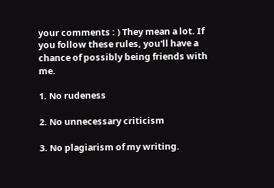your comments : ) They mean a lot. If you follow these rules, you'll have a chance of possibly being friends with me.

1. No rudeness

2. No unnecessary criticism

3. No plagiarism of my writing.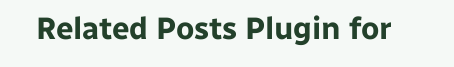Related Posts Plugin for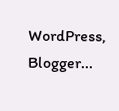WordPress, Blogger...